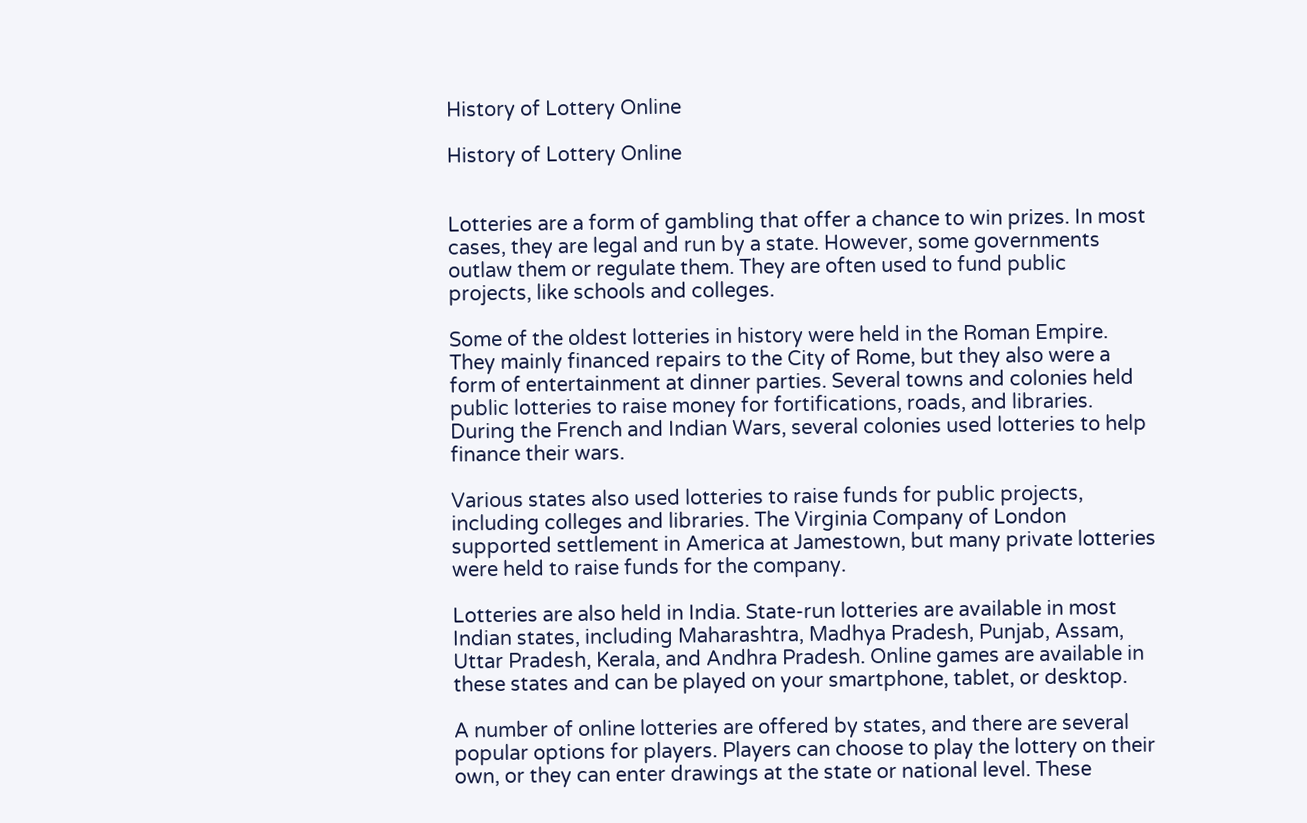History of Lottery Online

History of Lottery Online


Lotteries are a form of gambling that offer a chance to win prizes. In most cases, they are legal and run by a state. However, some governments outlaw them or regulate them. They are often used to fund public projects, like schools and colleges.

Some of the oldest lotteries in history were held in the Roman Empire. They mainly financed repairs to the City of Rome, but they also were a form of entertainment at dinner parties. Several towns and colonies held public lotteries to raise money for fortifications, roads, and libraries. During the French and Indian Wars, several colonies used lotteries to help finance their wars.

Various states also used lotteries to raise funds for public projects, including colleges and libraries. The Virginia Company of London supported settlement in America at Jamestown, but many private lotteries were held to raise funds for the company.

Lotteries are also held in India. State-run lotteries are available in most Indian states, including Maharashtra, Madhya Pradesh, Punjab, Assam, Uttar Pradesh, Kerala, and Andhra Pradesh. Online games are available in these states and can be played on your smartphone, tablet, or desktop.

A number of online lotteries are offered by states, and there are several popular options for players. Players can choose to play the lottery on their own, or they can enter drawings at the state or national level. These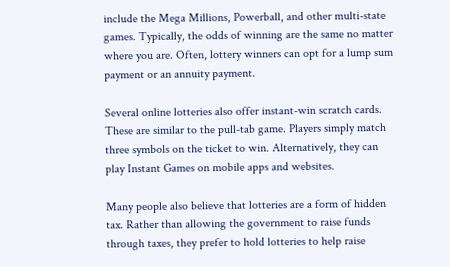include the Mega Millions, Powerball, and other multi-state games. Typically, the odds of winning are the same no matter where you are. Often, lottery winners can opt for a lump sum payment or an annuity payment.

Several online lotteries also offer instant-win scratch cards. These are similar to the pull-tab game. Players simply match three symbols on the ticket to win. Alternatively, they can play Instant Games on mobile apps and websites.

Many people also believe that lotteries are a form of hidden tax. Rather than allowing the government to raise funds through taxes, they prefer to hold lotteries to help raise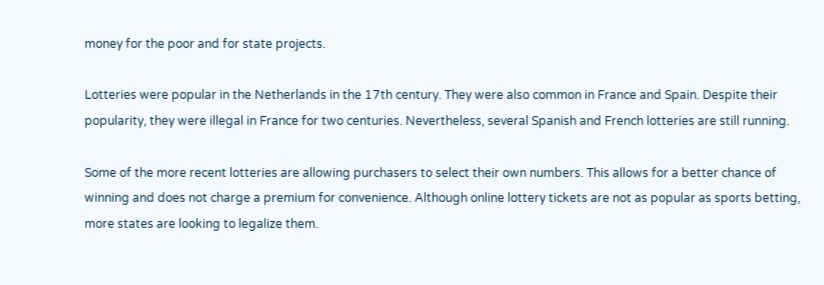money for the poor and for state projects.

Lotteries were popular in the Netherlands in the 17th century. They were also common in France and Spain. Despite their popularity, they were illegal in France for two centuries. Nevertheless, several Spanish and French lotteries are still running.

Some of the more recent lotteries are allowing purchasers to select their own numbers. This allows for a better chance of winning and does not charge a premium for convenience. Although online lottery tickets are not as popular as sports betting, more states are looking to legalize them.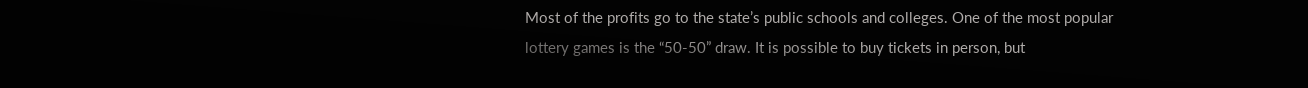Most of the profits go to the state’s public schools and colleges. One of the most popular lottery games is the “50-50” draw. It is possible to buy tickets in person, but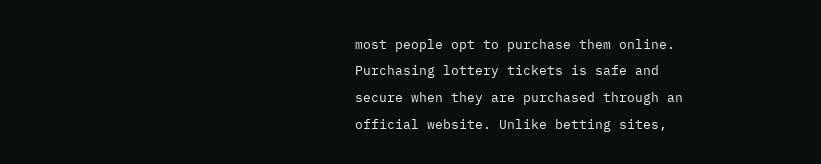most people opt to purchase them online. Purchasing lottery tickets is safe and secure when they are purchased through an official website. Unlike betting sites,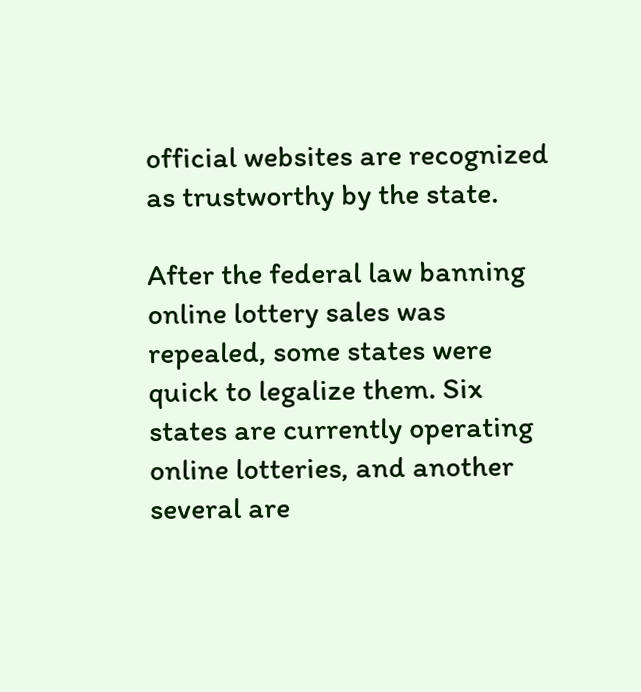official websites are recognized as trustworthy by the state.

After the federal law banning online lottery sales was repealed, some states were quick to legalize them. Six states are currently operating online lotteries, and another several are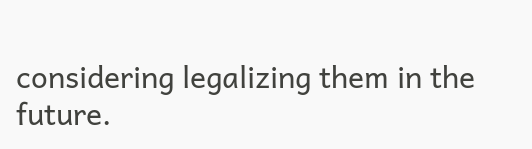considering legalizing them in the future.